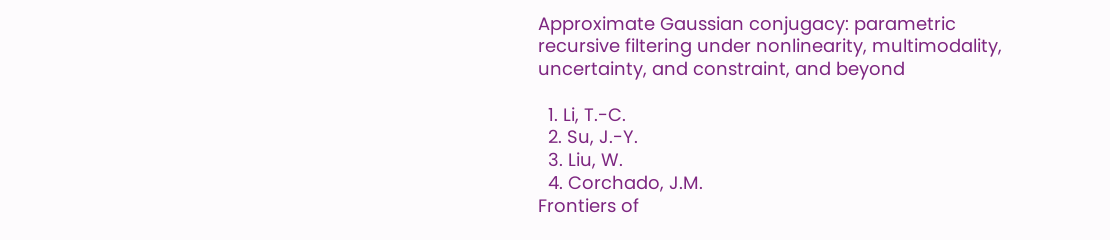Approximate Gaussian conjugacy: parametric recursive filtering under nonlinearity, multimodality, uncertainty, and constraint, and beyond

  1. Li, T.-C.
  2. Su, J.-Y.
  3. Liu, W.
  4. Corchado, J.M.
Frontiers of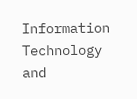Information Technology and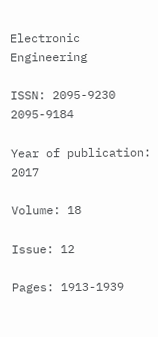Electronic Engineering

ISSN: 2095-9230 2095-9184

Year of publication: 2017

Volume: 18

Issue: 12

Pages: 1913-1939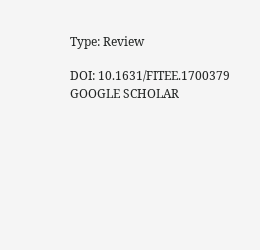Type: Review

DOI: 10.1631/FITEE.1700379 GOOGLE SCHOLAR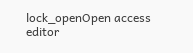lock_openOpen access editor